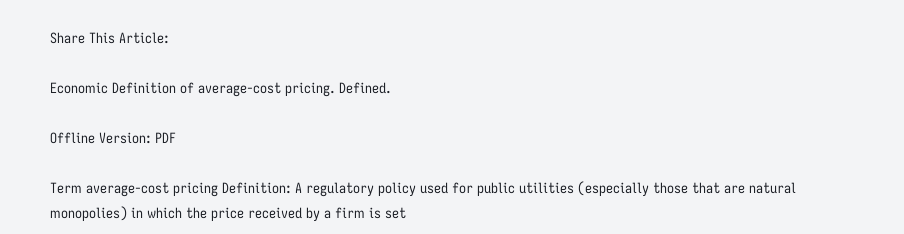Share This Article:

Economic Definition of average-cost pricing. Defined.

Offline Version: PDF

Term average-cost pricing Definition: A regulatory policy used for public utilities (especially those that are natural monopolies) in which the price received by a firm is set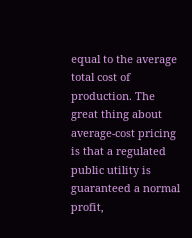equal to the average total cost of production. The great thing about average-cost pricing is that a regulated public utility is guaranteed a normal profit,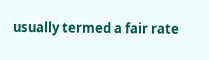usually termed a fair rate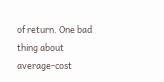of return. One bad thing about average-cost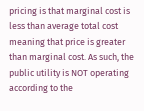pricing is that marginal cost is less than average total cost meaning that price is greater than marginal cost. As such, the public utility is NOT operating according to the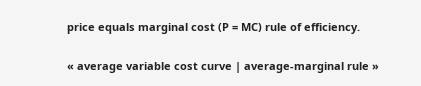price equals marginal cost (P = MC) rule of efficiency.


« average variable cost curve | average-marginal rule »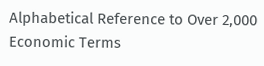Alphabetical Reference to Over 2,000 Economic Terms